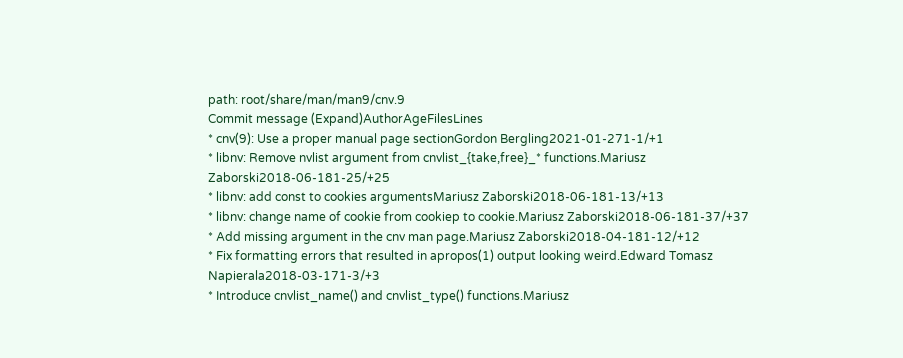path: root/share/man/man9/cnv.9
Commit message (Expand)AuthorAgeFilesLines
* cnv(9): Use a proper manual page sectionGordon Bergling2021-01-271-1/+1
* libnv: Remove nvlist argument from cnvlist_{take,free}_* functions.Mariusz Zaborski2018-06-181-25/+25
* libnv: add const to cookies argumentsMariusz Zaborski2018-06-181-13/+13
* libnv: change name of cookie from cookiep to cookie.Mariusz Zaborski2018-06-181-37/+37
* Add missing argument in the cnv man page.Mariusz Zaborski2018-04-181-12/+12
* Fix formatting errors that resulted in apropos(1) output looking weird.Edward Tomasz Napierala2018-03-171-3/+3
* Introduce cnvlist_name() and cnvlist_type() functions.Mariusz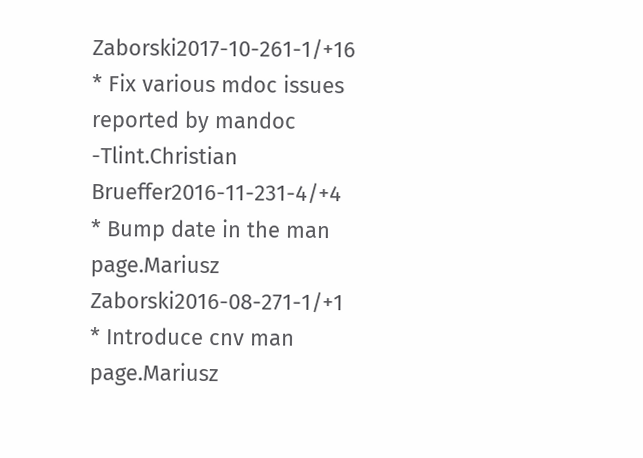Zaborski2017-10-261-1/+16
* Fix various mdoc issues reported by mandoc -Tlint.Christian Brueffer2016-11-231-4/+4
* Bump date in the man page.Mariusz Zaborski2016-08-271-1/+1
* Introduce cnv man page.Mariusz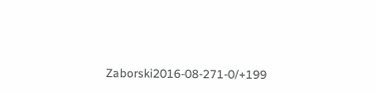Zaborski2016-08-271-0/+199